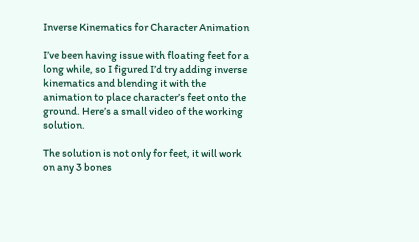Inverse Kinematics for Character Animation

I’ve been having issue with floating feet for a long while, so I figured I’d try adding inverse kinematics and blending it with the animation to place character’s feet onto the ground. Here’s a small video of the working solution.

The solution is not only for feet, it will work on any 3 bones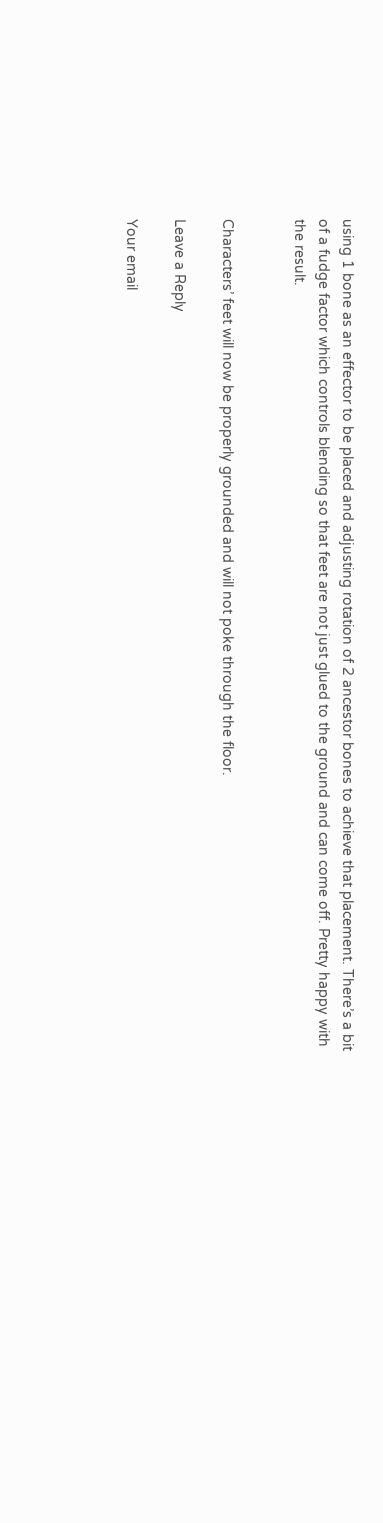using 1 bone as an effector to be placed and adjusting rotation of 2 ancestor bones to achieve that placement. There’s a bit of a fudge factor which controls blending so that feet are not just glued to the ground and can come off. Pretty happy with the result.


Characters’ feet will now be properly grounded and will not poke through the floor.

Leave a Reply

Your email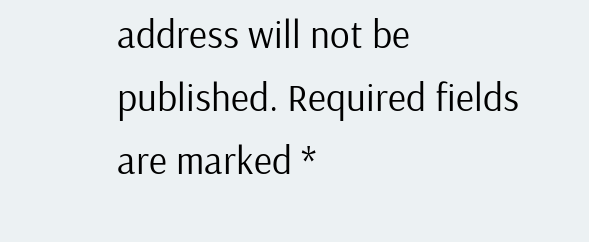address will not be published. Required fields are marked *